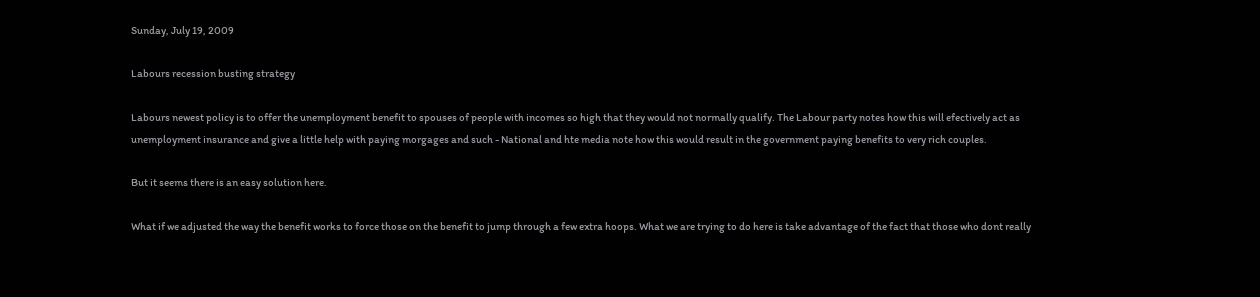Sunday, July 19, 2009

Labours recession busting strategy

Labours newest policy is to offer the unemployment benefit to spouses of people with incomes so high that they would not normally qualify. The Labour party notes how this will efectively act as unemployment insurance and give a little help with paying morgages and such - National and hte media note how this would result in the government paying benefits to very rich couples.

But it seems there is an easy solution here.

What if we adjusted the way the benefit works to force those on the benefit to jump through a few extra hoops. What we are trying to do here is take advantage of the fact that those who dont really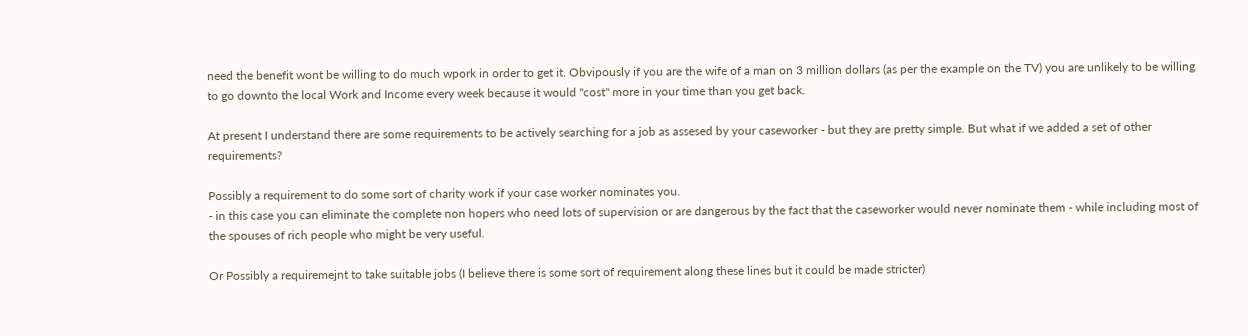need the benefit wont be willing to do much wpork in order to get it. Obvipously if you are the wife of a man on 3 million dollars (as per the example on the TV) you are unlikely to be willing to go downto the local Work and Income every week because it would "cost" more in your time than you get back.

At present I understand there are some requirements to be actively searching for a job as assesed by your caseworker - but they are pretty simple. But what if we added a set of other requirements?

Possibly a requirement to do some sort of charity work if your case worker nominates you.
- in this case you can eliminate the complete non hopers who need lots of supervision or are dangerous by the fact that the caseworker would never nominate them - while including most of the spouses of rich people who might be very useful.

Or Possibly a requiremejnt to take suitable jobs (I believe there is some sort of requirement along these lines but it could be made stricter)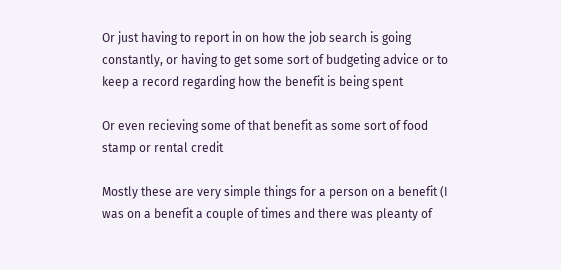Or just having to report in on how the job search is going constantly, or having to get some sort of budgeting advice or to keep a record regarding how the benefit is being spent

Or even recieving some of that benefit as some sort of food stamp or rental credit

Mostly these are very simple things for a person on a benefit (I was on a benefit a couple of times and there was pleanty of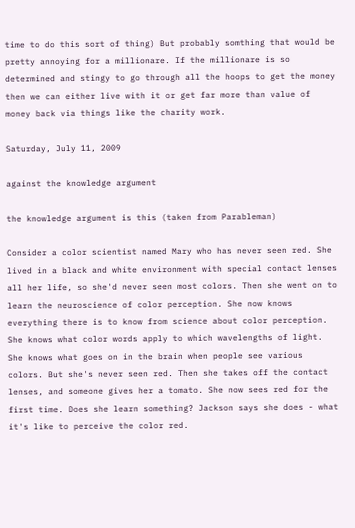time to do this sort of thing) But probably somthing that would be pretty annoying for a millionare. If the millionare is so determined and stingy to go through all the hoops to get the money then we can either live with it or get far more than value of money back via things like the charity work.

Saturday, July 11, 2009

against the knowledge argument

the knowledge argument is this (taken from Parableman)

Consider a color scientist named Mary who has never seen red. She lived in a black and white environment with special contact lenses all her life, so she'd never seen most colors. Then she went on to learn the neuroscience of color perception. She now knows everything there is to know from science about color perception. She knows what color words apply to which wavelengths of light. She knows what goes on in the brain when people see various colors. But she's never seen red. Then she takes off the contact lenses, and someone gives her a tomato. She now sees red for the first time. Does she learn something? Jackson says she does - what it's like to perceive the color red.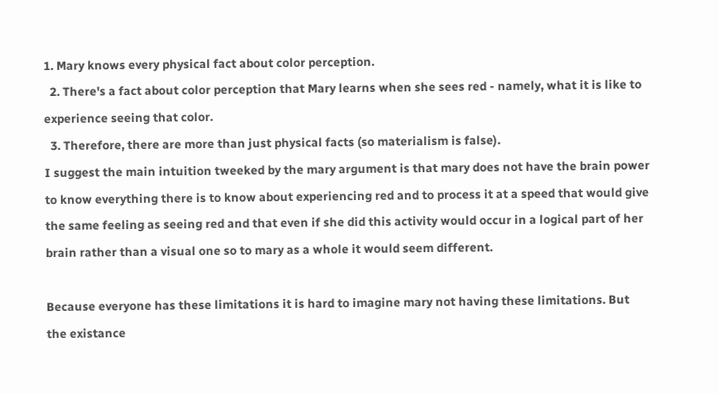1. Mary knows every physical fact about color perception.
  2. There's a fact about color perception that Mary learns when she sees red - namely, what it is like to experience seeing that color.
  3. Therefore, there are more than just physical facts (so materialism is false).
I suggest the main intuition tweeked by the mary argument is that mary does not have the brain power to know everything there is to know about experiencing red and to process it at a speed that would give the same feeling as seeing red and that even if she did this activity would occur in a logical part of her brain rather than a visual one so to mary as a whole it would seem different.

Because everyone has these limitations it is hard to imagine mary not having these limitations. But the existance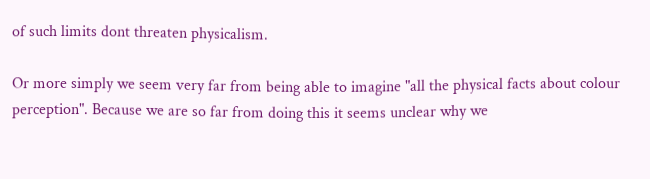of such limits dont threaten physicalism.

Or more simply we seem very far from being able to imagine "all the physical facts about colour perception". Because we are so far from doing this it seems unclear why we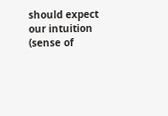should expect our intuition (sense of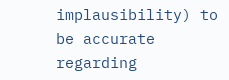implausibility) to be accurate regarding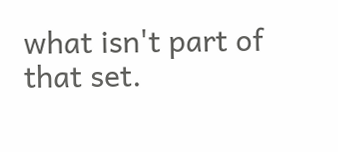what isn't part of that set.